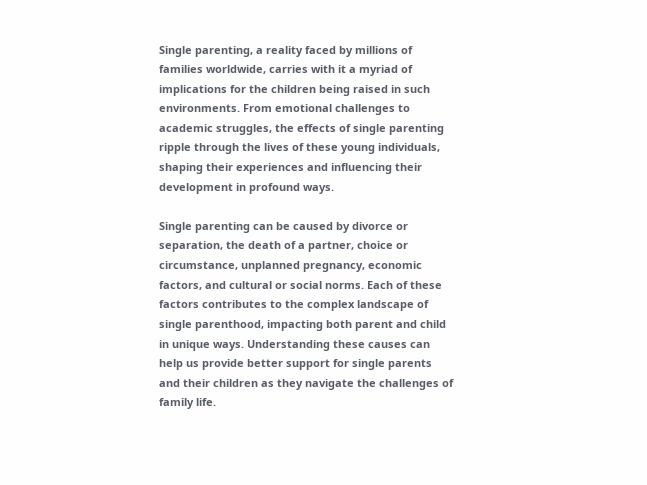Single parenting, a reality faced by millions of families worldwide, carries with it a myriad of implications for the children being raised in such environments. From emotional challenges to academic struggles, the effects of single parenting ripple through the lives of these young individuals, shaping their experiences and influencing their development in profound ways.

Single parenting can be caused by divorce or separation, the death of a partner, choice or circumstance, unplanned pregnancy, economic factors, and cultural or social norms. Each of these factors contributes to the complex landscape of single parenthood, impacting both parent and child in unique ways. Understanding these causes can help us provide better support for single parents and their children as they navigate the challenges of family life.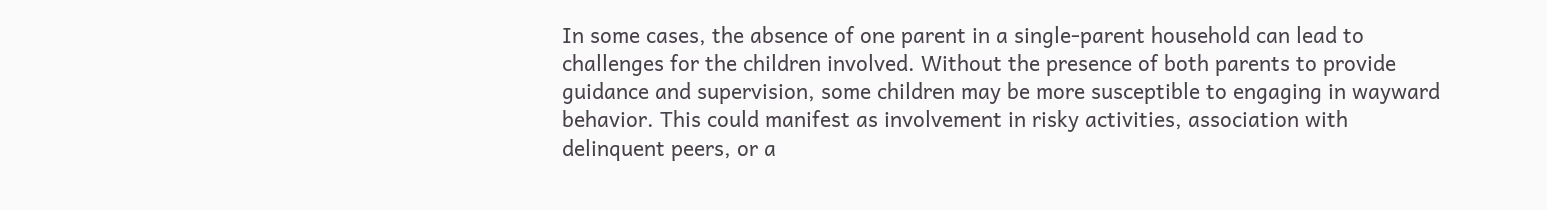In some cases, the absence of one parent in a single-parent household can lead to challenges for the children involved. Without the presence of both parents to provide guidance and supervision, some children may be more susceptible to engaging in wayward behavior. This could manifest as involvement in risky activities, association with delinquent peers, or a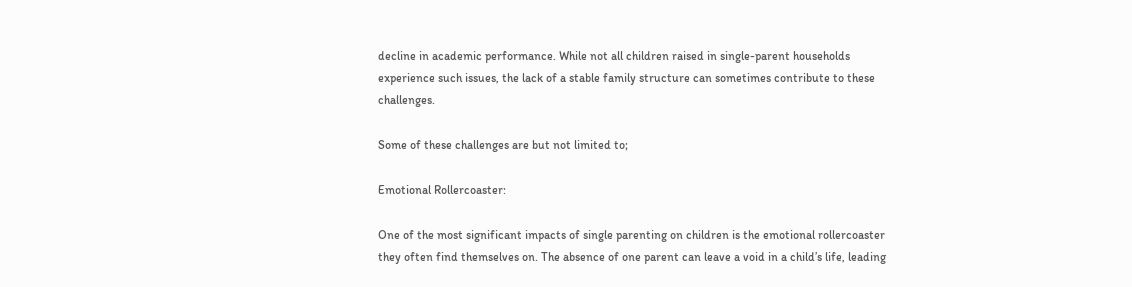decline in academic performance. While not all children raised in single-parent households experience such issues, the lack of a stable family structure can sometimes contribute to these challenges.

Some of these challenges are but not limited to;

Emotional Rollercoaster:

One of the most significant impacts of single parenting on children is the emotional rollercoaster they often find themselves on. The absence of one parent can leave a void in a child’s life, leading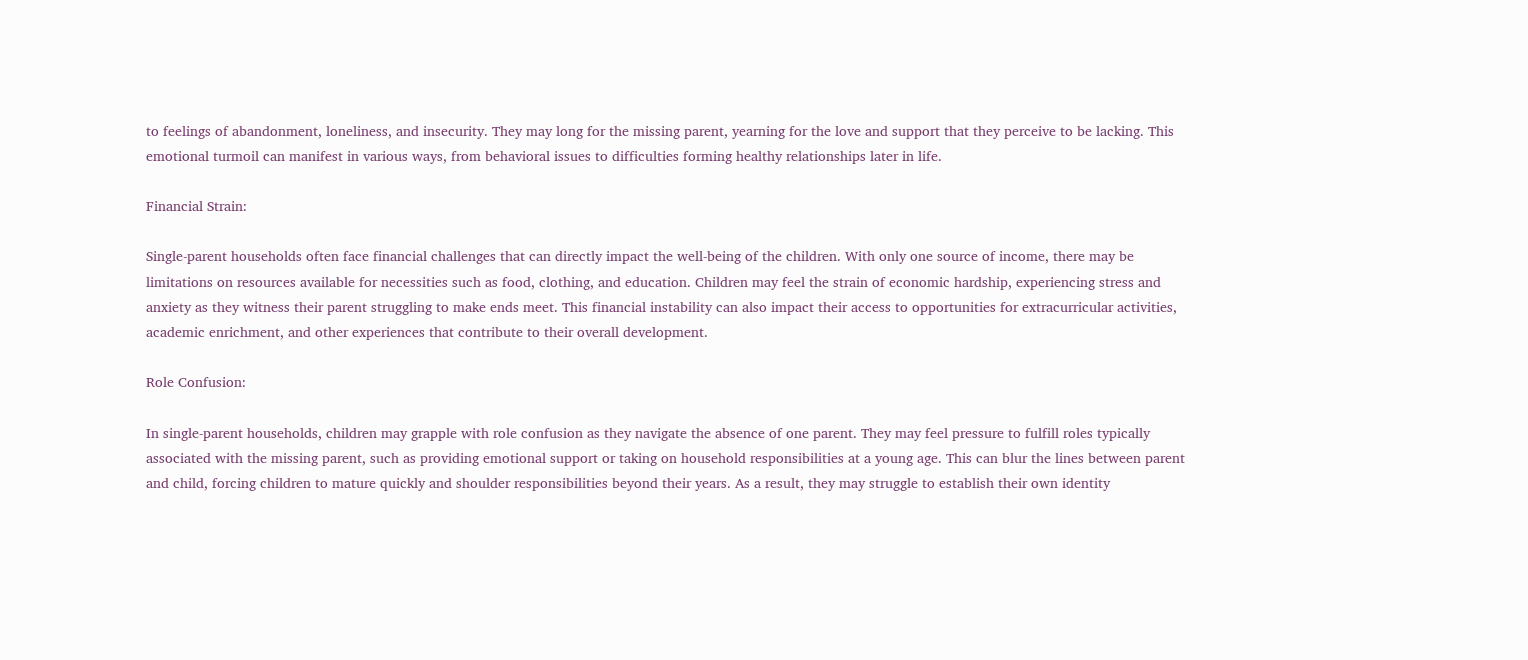to feelings of abandonment, loneliness, and insecurity. They may long for the missing parent, yearning for the love and support that they perceive to be lacking. This emotional turmoil can manifest in various ways, from behavioral issues to difficulties forming healthy relationships later in life.

Financial Strain:

Single-parent households often face financial challenges that can directly impact the well-being of the children. With only one source of income, there may be limitations on resources available for necessities such as food, clothing, and education. Children may feel the strain of economic hardship, experiencing stress and anxiety as they witness their parent struggling to make ends meet. This financial instability can also impact their access to opportunities for extracurricular activities, academic enrichment, and other experiences that contribute to their overall development.

Role Confusion:

In single-parent households, children may grapple with role confusion as they navigate the absence of one parent. They may feel pressure to fulfill roles typically associated with the missing parent, such as providing emotional support or taking on household responsibilities at a young age. This can blur the lines between parent and child, forcing children to mature quickly and shoulder responsibilities beyond their years. As a result, they may struggle to establish their own identity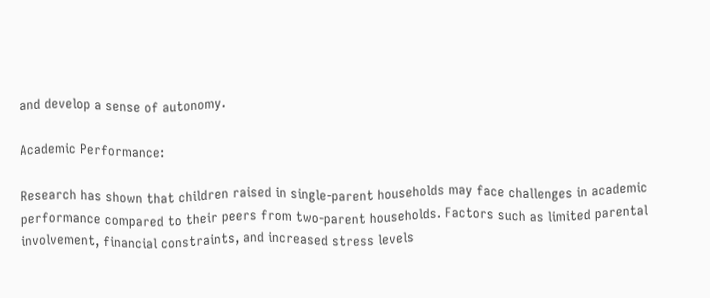and develop a sense of autonomy.

Academic Performance:

Research has shown that children raised in single-parent households may face challenges in academic performance compared to their peers from two-parent households. Factors such as limited parental involvement, financial constraints, and increased stress levels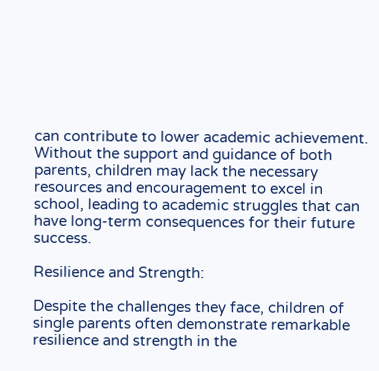can contribute to lower academic achievement. Without the support and guidance of both parents, children may lack the necessary resources and encouragement to excel in school, leading to academic struggles that can have long-term consequences for their future success.

Resilience and Strength:

Despite the challenges they face, children of single parents often demonstrate remarkable resilience and strength in the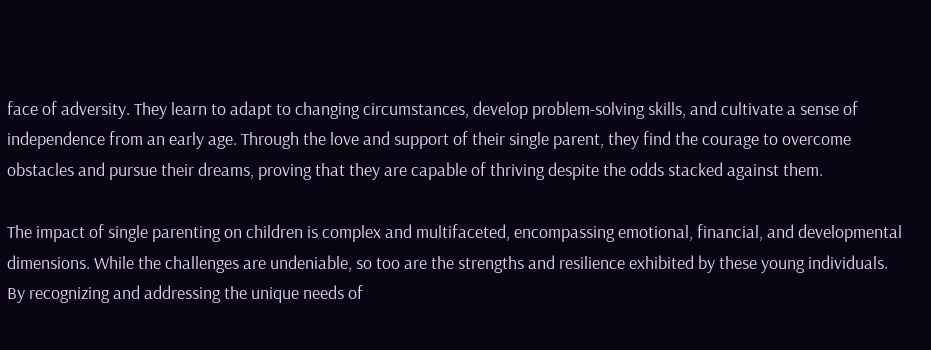face of adversity. They learn to adapt to changing circumstances, develop problem-solving skills, and cultivate a sense of independence from an early age. Through the love and support of their single parent, they find the courage to overcome obstacles and pursue their dreams, proving that they are capable of thriving despite the odds stacked against them.

The impact of single parenting on children is complex and multifaceted, encompassing emotional, financial, and developmental dimensions. While the challenges are undeniable, so too are the strengths and resilience exhibited by these young individuals. By recognizing and addressing the unique needs of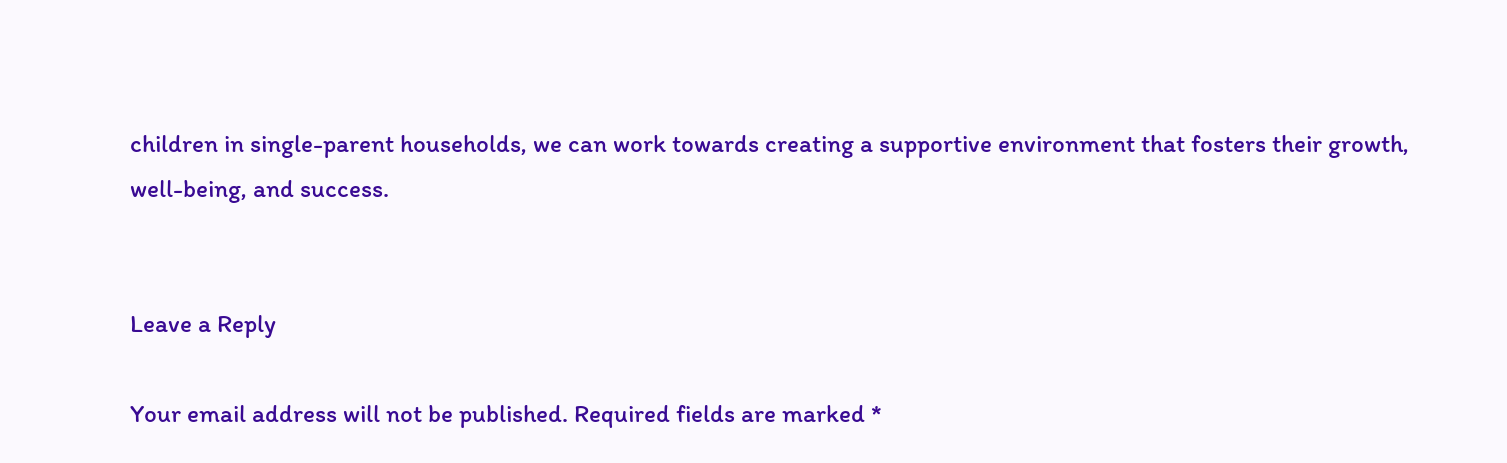children in single-parent households, we can work towards creating a supportive environment that fosters their growth, well-being, and success.


Leave a Reply

Your email address will not be published. Required fields are marked *